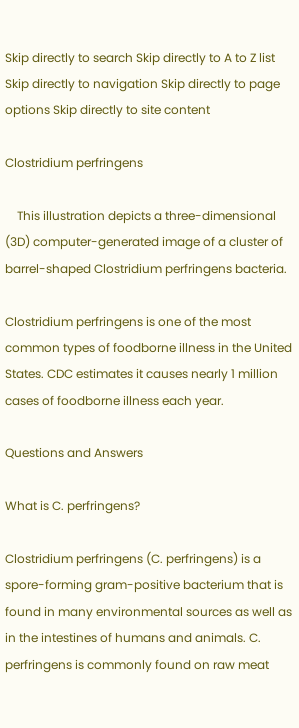Skip directly to search Skip directly to A to Z list Skip directly to navigation Skip directly to page options Skip directly to site content

Clostridium perfringens

    This illustration depicts a three-dimensional (3D) computer-generated image of a cluster of barrel-shaped Clostridium perfringens bacteria.

Clostridium perfringens is one of the most common types of foodborne illness in the United States. CDC estimates it causes nearly 1 million cases of foodborne illness each year.

Questions and Answers

What is C. perfringens?

Clostridium perfringens (C. perfringens) is a spore-forming gram-positive bacterium that is found in many environmental sources as well as in the intestines of humans and animals. C. perfringens is commonly found on raw meat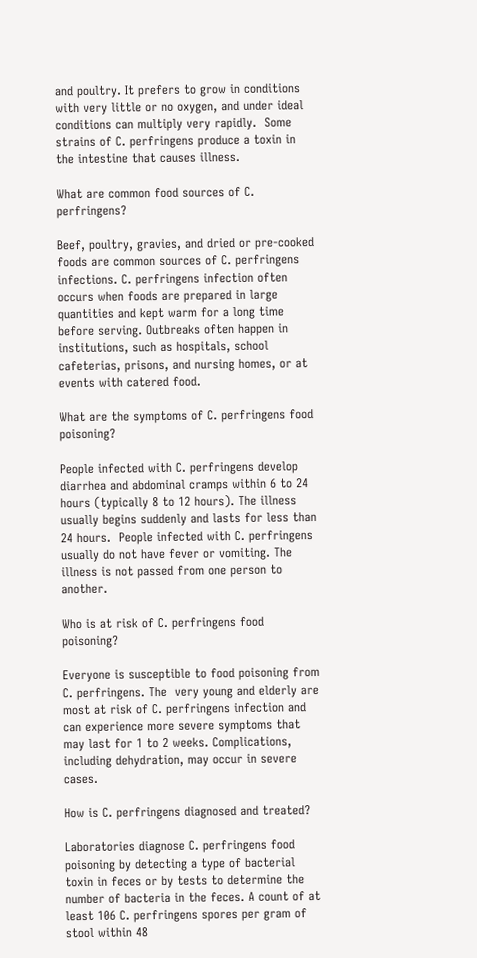and poultry. It prefers to grow in conditions with very little or no oxygen, and under ideal conditions can multiply very rapidly.  Some strains of C. perfringens produce a toxin in the intestine that causes illness.

What are common food sources of C. perfringens?

Beef, poultry, gravies, and dried or pre-cooked foods are common sources of C. perfringens infections. C. perfringens infection often occurs when foods are prepared in large quantities and kept warm for a long time before serving. Outbreaks often happen in institutions, such as hospitals, school cafeterias, prisons, and nursing homes, or at events with catered food.

What are the symptoms of C. perfringens food poisoning?

People infected with C. perfringens develop diarrhea and abdominal cramps within 6 to 24 hours (typically 8 to 12 hours). The illness usually begins suddenly and lasts for less than 24 hours.  People infected with C. perfringens usually do not have fever or vomiting. The illness is not passed from one person to another.

Who is at risk of C. perfringens food poisoning?

Everyone is susceptible to food poisoning from C. perfringens. The  very young and elderly are most at risk of C. perfringens infection and can experience more severe symptoms that  may last for 1 to 2 weeks. Complications, including dehydration, may occur in severe cases.

How is C. perfringens diagnosed and treated?

Laboratories diagnose C. perfringens food poisoning by detecting a type of bacterial toxin in feces or by tests to determine the number of bacteria in the feces. A count of at least 106 C. perfringens spores per gram of stool within 48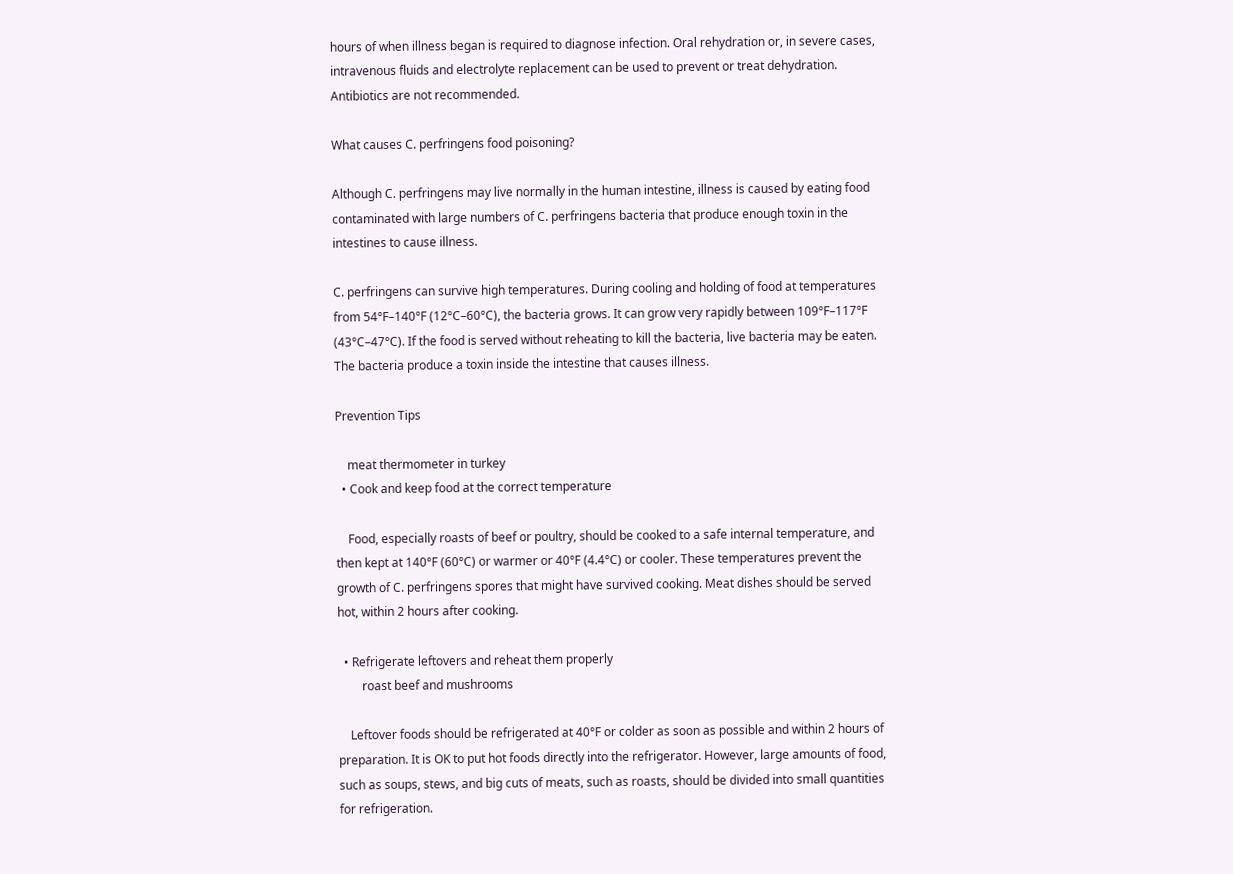hours of when illness began is required to diagnose infection. Oral rehydration or, in severe cases, intravenous fluids and electrolyte replacement can be used to prevent or treat dehydration. Antibiotics are not recommended.

What causes C. perfringens food poisoning?

Although C. perfringens may live normally in the human intestine, illness is caused by eating food contaminated with large numbers of C. perfringens bacteria that produce enough toxin in the intestines to cause illness.

C. perfringens can survive high temperatures. During cooling and holding of food at temperatures from 54°F–140°F (12°C–60°C), the bacteria grows. It can grow very rapidly between 109°F–117°F (43°C–47°C). If the food is served without reheating to kill the bacteria, live bacteria may be eaten. The bacteria produce a toxin inside the intestine that causes illness.

Prevention Tips

    meat thermometer in turkey
  • Cook and keep food at the correct temperature

    Food, especially roasts of beef or poultry, should be cooked to a safe internal temperature, and then kept at 140°F (60°C) or warmer or 40°F (4.4°C) or cooler. These temperatures prevent the growth of C. perfringens spores that might have survived cooking. Meat dishes should be served hot, within 2 hours after cooking.

  • Refrigerate leftovers and reheat them properly
        roast beef and mushrooms

    Leftover foods should be refrigerated at 40°F or colder as soon as possible and within 2 hours of preparation. It is OK to put hot foods directly into the refrigerator. However, large amounts of food, such as soups, stews, and big cuts of meats, such as roasts, should be divided into small quantities for refrigeration.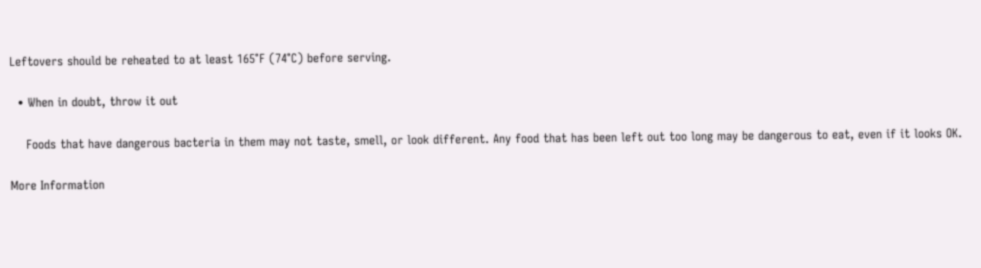Leftovers should be reheated to at least 165°F (74°C) before serving.

  • When in doubt, throw it out

    Foods that have dangerous bacteria in them may not taste, smell, or look different. Any food that has been left out too long may be dangerous to eat, even if it looks OK.

More Information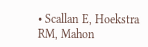• Scallan E, Hoekstra RM, Mahon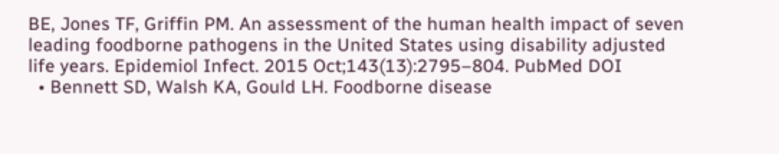BE, Jones TF, Griffin PM. An assessment of the human health impact of seven leading foodborne pathogens in the United States using disability adjusted life years. Epidemiol Infect. 2015 Oct;143(13):2795–804. PubMed DOI
  • Bennett SD, Walsh KA, Gould LH. Foodborne disease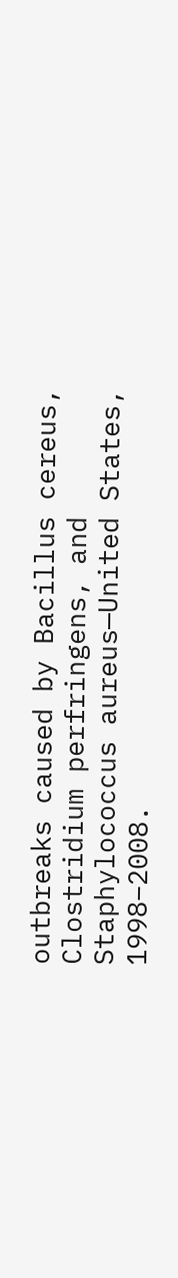outbreaks caused by Bacillus cereus, Clostridium perfringens, and Staphylococcus aureus—United States, 1998–2008.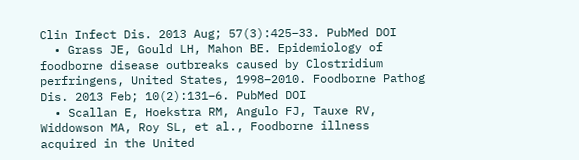Clin Infect Dis. 2013 Aug; 57(3):425–33. PubMed DOI
  • Grass JE, Gould LH, Mahon BE. Epidemiology of foodborne disease outbreaks caused by Clostridium perfringens, United States, 1998–2010. Foodborne Pathog Dis. 2013 Feb; 10(2):131–6. PubMed DOI
  • Scallan E, Hoekstra RM, Angulo FJ, Tauxe RV, Widdowson MA, Roy SL, et al., Foodborne illness acquired in the United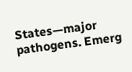States—major pathogens. Emerg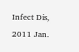Infect Dis, 2011 Jan.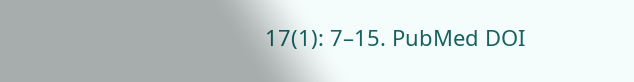17(1): 7–15. PubMed DOI